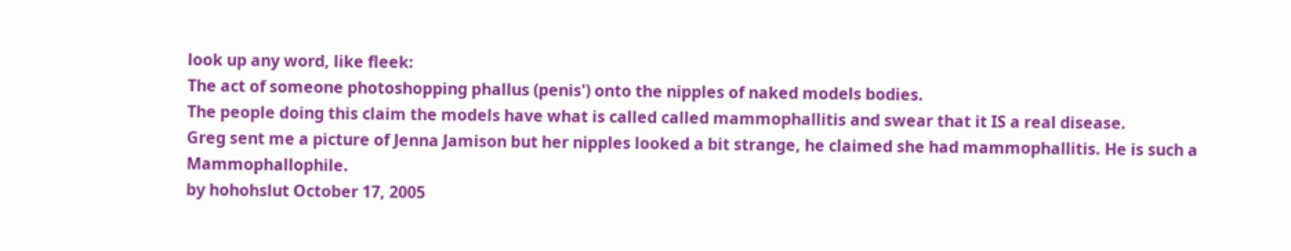look up any word, like fleek:
The act of someone photoshopping phallus (penis') onto the nipples of naked models bodies.
The people doing this claim the models have what is called called mammophallitis and swear that it IS a real disease.
Greg sent me a picture of Jenna Jamison but her nipples looked a bit strange, he claimed she had mammophallitis. He is such a Mammophallophile.
by hohohslut October 17, 2005